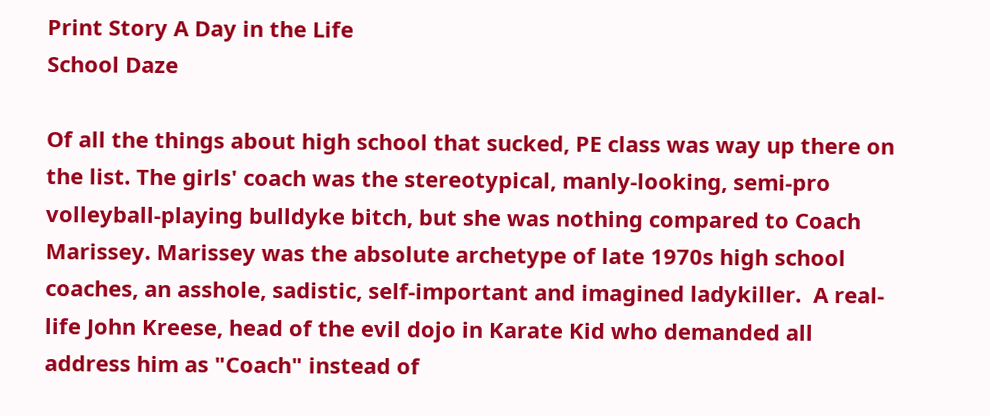Print Story A Day in the Life
School Daze

Of all the things about high school that sucked, PE class was way up there on the list. The girls' coach was the stereotypical, manly-looking, semi-pro volleyball-playing bulldyke bitch, but she was nothing compared to Coach Marissey. Marissey was the absolute archetype of late 1970s high school coaches, an asshole, sadistic, self-important and imagined ladykiller.  A real-life John Kreese, head of the evil dojo in Karate Kid who demanded all address him as "Coach" instead of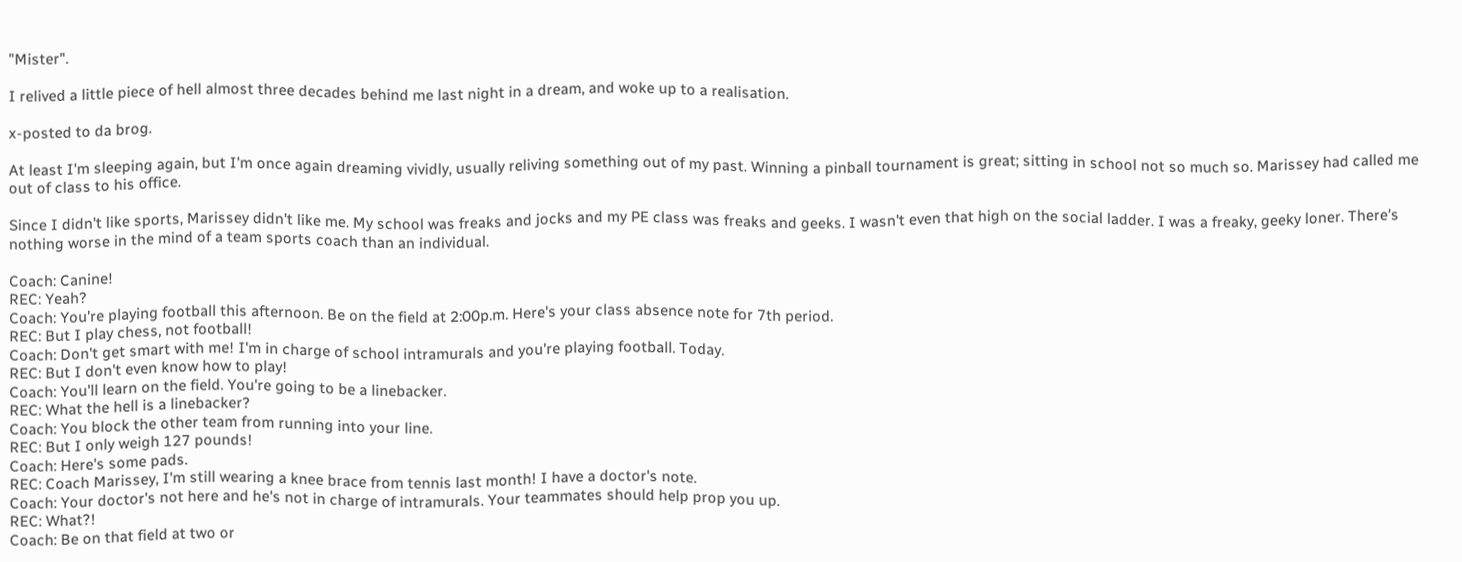"Mister".

I relived a little piece of hell almost three decades behind me last night in a dream, and woke up to a realisation.

x-posted to da brog.

At least I'm sleeping again, but I'm once again dreaming vividly, usually reliving something out of my past. Winning a pinball tournament is great; sitting in school not so much so. Marissey had called me out of class to his office.

Since I didn't like sports, Marissey didn't like me. My school was freaks and jocks and my PE class was freaks and geeks. I wasn't even that high on the social ladder. I was a freaky, geeky loner. There's nothing worse in the mind of a team sports coach than an individual.

Coach: Canine!
REC: Yeah?
Coach: You're playing football this afternoon. Be on the field at 2:00p.m. Here's your class absence note for 7th period.
REC: But I play chess, not football!
Coach: Don't get smart with me! I'm in charge of school intramurals and you're playing football. Today.
REC: But I don't even know how to play!
Coach: You'll learn on the field. You're going to be a linebacker.
REC: What the hell is a linebacker?
Coach: You block the other team from running into your line.
REC: But I only weigh 127 pounds!
Coach: Here's some pads.
REC: Coach Marissey, I'm still wearing a knee brace from tennis last month! I have a doctor's note.
Coach: Your doctor's not here and he's not in charge of intramurals. Your teammates should help prop you up.
REC: What?!
Coach: Be on that field at two or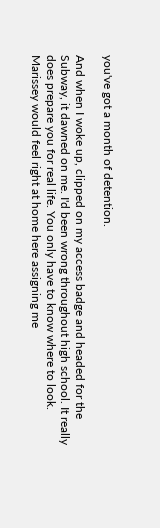you've got a month of detention.

And when I woke up, clipped on my access badge and headed for the Subway, it dawned on me. I'd been wrong throughout high school. It really does prepare you for real life. You only have to know where to look. Marissey would feel right at home here assigning me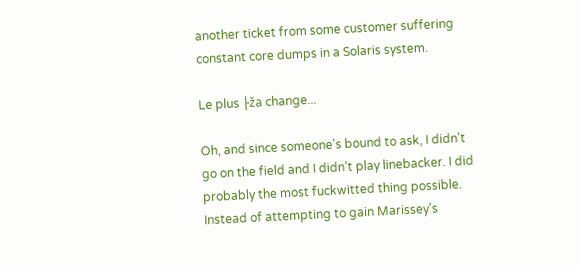another ticket from some customer suffering constant core dumps in a Solaris system.

Le plus ├ža change...

Oh, and since someone's bound to ask, I didn't go on the field and I didn't play linebacker. I did probably the most fuckwitted thing possible. Instead of attempting to gain Marissey's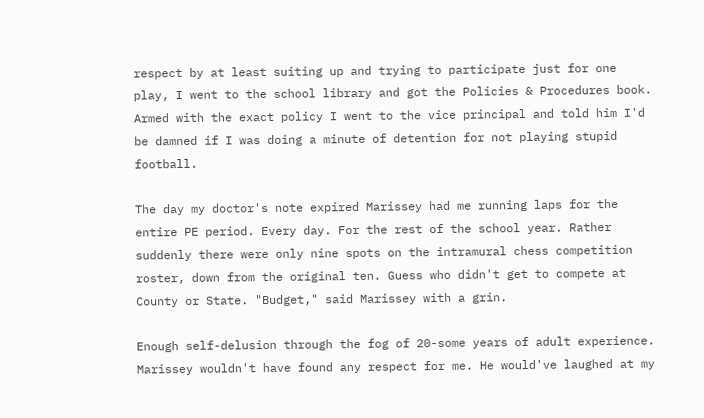respect by at least suiting up and trying to participate just for one play, I went to the school library and got the Policies & Procedures book. Armed with the exact policy I went to the vice principal and told him I'd be damned if I was doing a minute of detention for not playing stupid football.

The day my doctor's note expired Marissey had me running laps for the entire PE period. Every day. For the rest of the school year. Rather suddenly there were only nine spots on the intramural chess competition roster, down from the original ten. Guess who didn't get to compete at County or State. "Budget," said Marissey with a grin.

Enough self-delusion through the fog of 20-some years of adult experience. Marissey wouldn't have found any respect for me. He would've laughed at my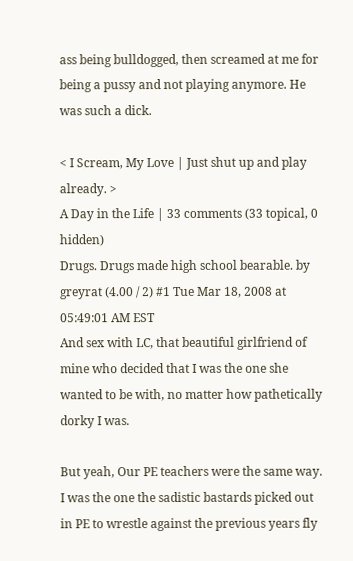ass being bulldogged, then screamed at me for being a pussy and not playing anymore. He was such a dick.

< I Scream, My Love | Just shut up and play already. >
A Day in the Life | 33 comments (33 topical, 0 hidden)
Drugs. Drugs made high school bearable. by greyrat (4.00 / 2) #1 Tue Mar 18, 2008 at 05:49:01 AM EST
And sex with LC, that beautiful girlfriend of mine who decided that I was the one she wanted to be with, no matter how pathetically dorky I was.

But yeah, Our PE teachers were the same way. I was the one the sadistic bastards picked out in PE to wrestle against the previous years fly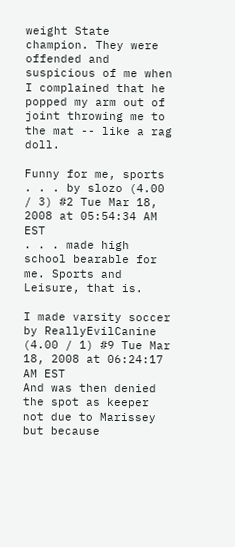weight State champion. They were offended and suspicious of me when I complained that he popped my arm out of joint throwing me to the mat -- like a rag doll.

Funny for me, sports . . . by slozo (4.00 / 3) #2 Tue Mar 18, 2008 at 05:54:34 AM EST
. . . made high school bearable for me. Sports and Leisure, that is.

I made varsity soccer by ReallyEvilCanine (4.00 / 1) #9 Tue Mar 18, 2008 at 06:24:17 AM EST
And was then denied the spot as keeper not due to Marissey but because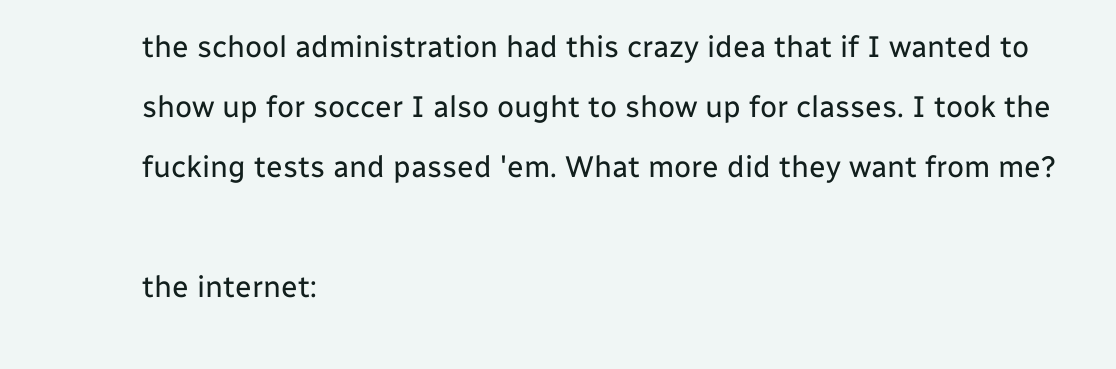the school administration had this crazy idea that if I wanted to show up for soccer I also ought to show up for classes. I took the fucking tests and passed 'em. What more did they want from me?

the internet: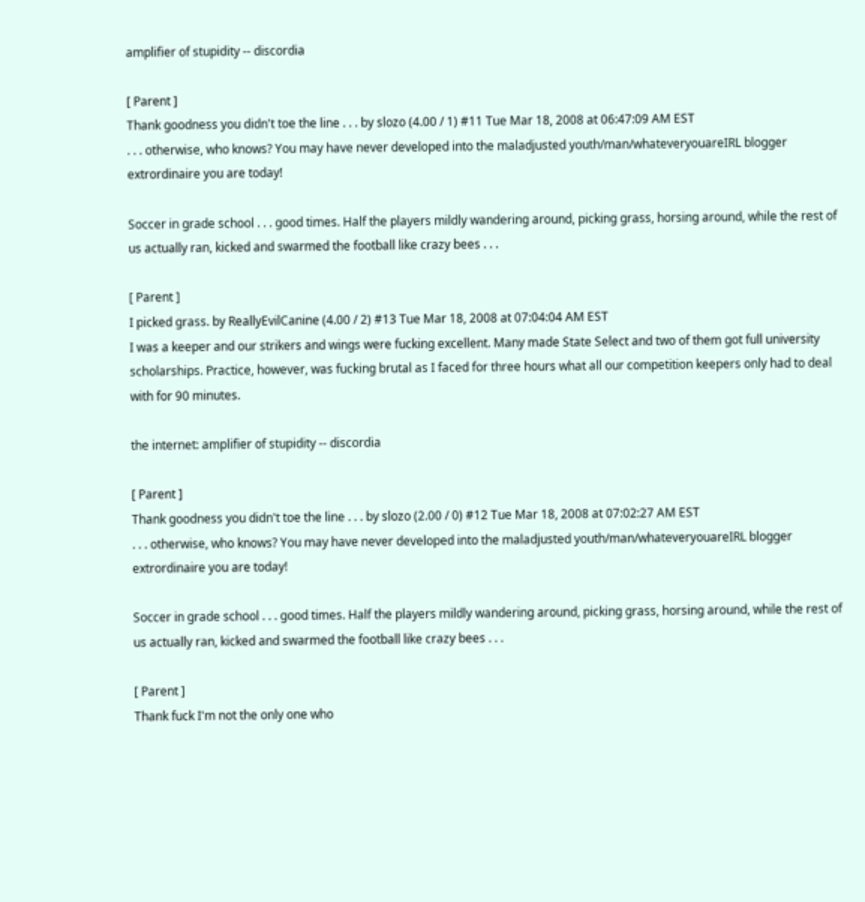amplifier of stupidity -- discordia

[ Parent ]
Thank goodness you didn't toe the line . . . by slozo (4.00 / 1) #11 Tue Mar 18, 2008 at 06:47:09 AM EST
. . . otherwise, who knows? You may have never developed into the maladjusted youth/man/whateveryouareIRL blogger extrordinaire you are today!

Soccer in grade school . . . good times. Half the players mildly wandering around, picking grass, horsing around, while the rest of us actually ran, kicked and swarmed the football like crazy bees . . .

[ Parent ]
I picked grass. by ReallyEvilCanine (4.00 / 2) #13 Tue Mar 18, 2008 at 07:04:04 AM EST
I was a keeper and our strikers and wings were fucking excellent. Many made State Select and two of them got full university scholarships. Practice, however, was fucking brutal as I faced for three hours what all our competition keepers only had to deal with for 90 minutes.

the internet: amplifier of stupidity -- discordia

[ Parent ]
Thank goodness you didn't toe the line . . . by slozo (2.00 / 0) #12 Tue Mar 18, 2008 at 07:02:27 AM EST
. . . otherwise, who knows? You may have never developed into the maladjusted youth/man/whateveryouareIRL blogger extrordinaire you are today!

Soccer in grade school . . . good times. Half the players mildly wandering around, picking grass, horsing around, while the rest of us actually ran, kicked and swarmed the football like crazy bees . . .

[ Parent ]
Thank fuck I'm not the only one who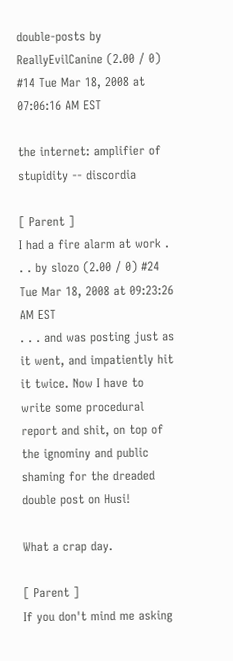double-posts by ReallyEvilCanine (2.00 / 0) #14 Tue Mar 18, 2008 at 07:06:16 AM EST

the internet: amplifier of stupidity -- discordia

[ Parent ]
I had a fire alarm at work . . . by slozo (2.00 / 0) #24 Tue Mar 18, 2008 at 09:23:26 AM EST
. . . and was posting just as it went, and impatiently hit it twice. Now I have to write some procedural report and shit, on top of the ignominy and public shaming for the dreaded double post on Husi!

What a crap day.

[ Parent ]
If you don't mind me asking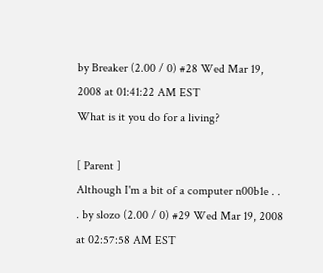by Breaker (2.00 / 0) #28 Wed Mar 19, 2008 at 01:41:22 AM EST
What is it you do for a living?

[ Parent ]
Although I'm a bit of a computer n00b1e . . . by slozo (2.00 / 0) #29 Wed Mar 19, 2008 at 02:57:58 AM EST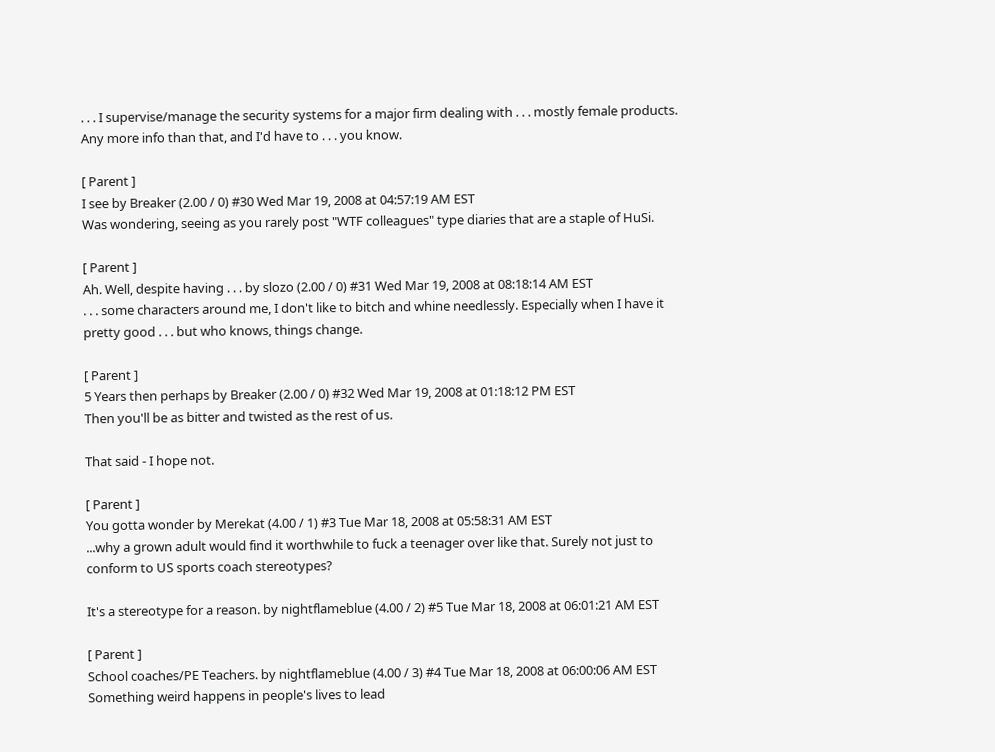. . . I supervise/manage the security systems for a major firm dealing with . . . mostly female products. Any more info than that, and I'd have to . . . you know.

[ Parent ]
I see by Breaker (2.00 / 0) #30 Wed Mar 19, 2008 at 04:57:19 AM EST
Was wondering, seeing as you rarely post "WTF colleagues" type diaries that are a staple of HuSi.

[ Parent ]
Ah. Well, despite having . . . by slozo (2.00 / 0) #31 Wed Mar 19, 2008 at 08:18:14 AM EST
. . . some characters around me, I don't like to bitch and whine needlessly. Especially when I have it pretty good . . . but who knows, things change.

[ Parent ]
5 Years then perhaps by Breaker (2.00 / 0) #32 Wed Mar 19, 2008 at 01:18:12 PM EST
Then you'll be as bitter and twisted as the rest of us.

That said - I hope not.

[ Parent ]
You gotta wonder by Merekat (4.00 / 1) #3 Tue Mar 18, 2008 at 05:58:31 AM EST
...why a grown adult would find it worthwhile to fuck a teenager over like that. Surely not just to conform to US sports coach stereotypes?

It's a stereotype for a reason. by nightflameblue (4.00 / 2) #5 Tue Mar 18, 2008 at 06:01:21 AM EST

[ Parent ]
School coaches/PE Teachers. by nightflameblue (4.00 / 3) #4 Tue Mar 18, 2008 at 06:00:06 AM EST
Something weird happens in people's lives to lead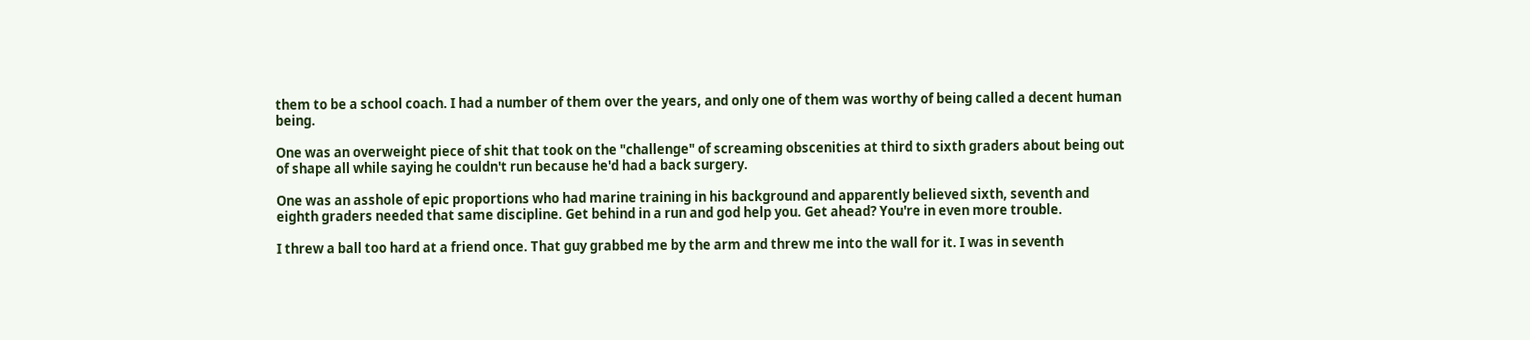them to be a school coach. I had a number of them over the years, and only one of them was worthy of being called a decent human being.

One was an overweight piece of shit that took on the "challenge" of screaming obscenities at third to sixth graders about being out of shape all while saying he couldn't run because he'd had a back surgery.

One was an asshole of epic proportions who had marine training in his background and apparently believed sixth, seventh and eighth graders needed that same discipline. Get behind in a run and god help you. Get ahead? You're in even more trouble.

I threw a ball too hard at a friend once. That guy grabbed me by the arm and threw me into the wall for it. I was in seventh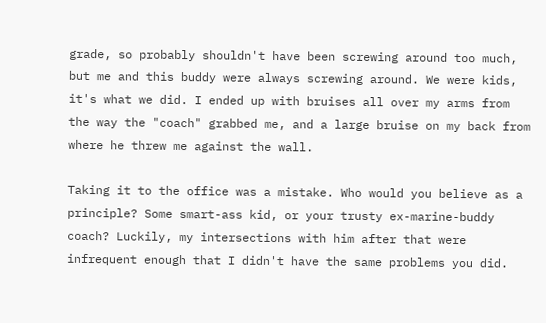grade, so probably shouldn't have been screwing around too much, but me and this buddy were always screwing around. We were kids, it's what we did. I ended up with bruises all over my arms from the way the "coach" grabbed me, and a large bruise on my back from where he threw me against the wall.

Taking it to the office was a mistake. Who would you believe as a principle? Some smart-ass kid, or your trusty ex-marine-buddy coach? Luckily, my intersections with him after that were infrequent enough that I didn't have the same problems you did.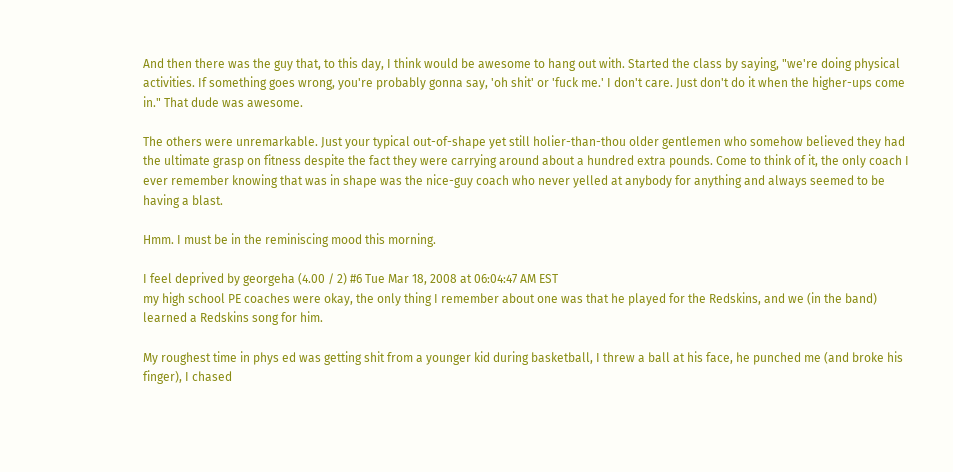And then there was the guy that, to this day, I think would be awesome to hang out with. Started the class by saying, "we're doing physical activities. If something goes wrong, you're probably gonna say, 'oh shit' or 'fuck me.' I don't care. Just don't do it when the higher-ups come in." That dude was awesome.

The others were unremarkable. Just your typical out-of-shape yet still holier-than-thou older gentlemen who somehow believed they had the ultimate grasp on fitness despite the fact they were carrying around about a hundred extra pounds. Come to think of it, the only coach I ever remember knowing that was in shape was the nice-guy coach who never yelled at anybody for anything and always seemed to be having a blast.

Hmm. I must be in the reminiscing mood this morning.

I feel deprived by georgeha (4.00 / 2) #6 Tue Mar 18, 2008 at 06:04:47 AM EST
my high school PE coaches were okay, the only thing I remember about one was that he played for the Redskins, and we (in the band) learned a Redskins song for him.

My roughest time in phys ed was getting shit from a younger kid during basketball, I threw a ball at his face, he punched me (and broke his finger), I chased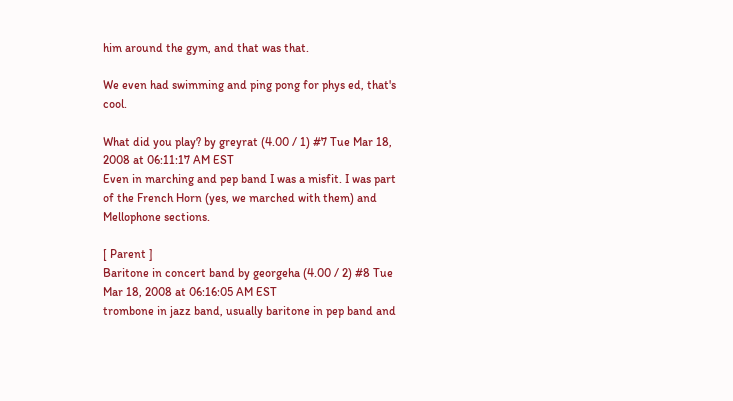him around the gym, and that was that.

We even had swimming and ping pong for phys ed, that's cool.

What did you play? by greyrat (4.00 / 1) #7 Tue Mar 18, 2008 at 06:11:17 AM EST
Even in marching and pep band I was a misfit. I was part of the French Horn (yes, we marched with them) and Mellophone sections.

[ Parent ]
Baritone in concert band by georgeha (4.00 / 2) #8 Tue Mar 18, 2008 at 06:16:05 AM EST
trombone in jazz band, usually baritone in pep band and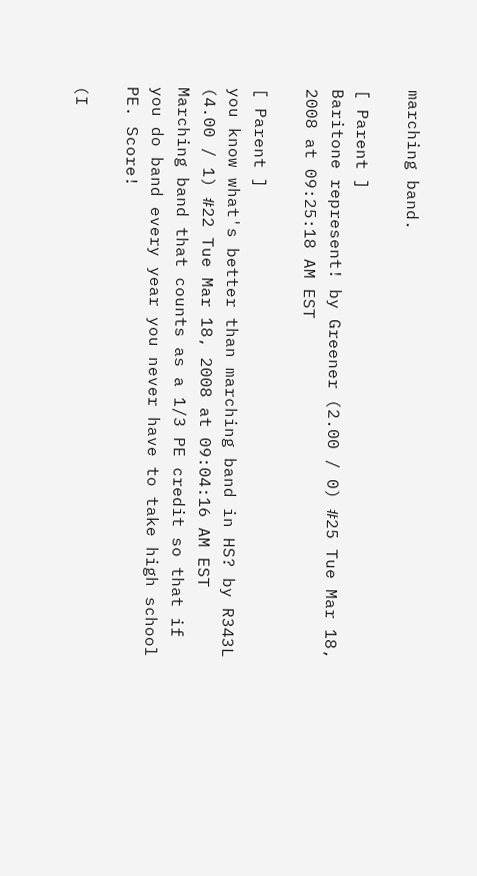marching band.

[ Parent ]
Baritone represent! by Greener (2.00 / 0) #25 Tue Mar 18, 2008 at 09:25:18 AM EST

[ Parent ]
you know what's better than marching band in HS? by R343L (4.00 / 1) #22 Tue Mar 18, 2008 at 09:04:16 AM EST
Marching band that counts as a 1/3 PE credit so that if you do band every year you never have to take high school PE. Score!

(I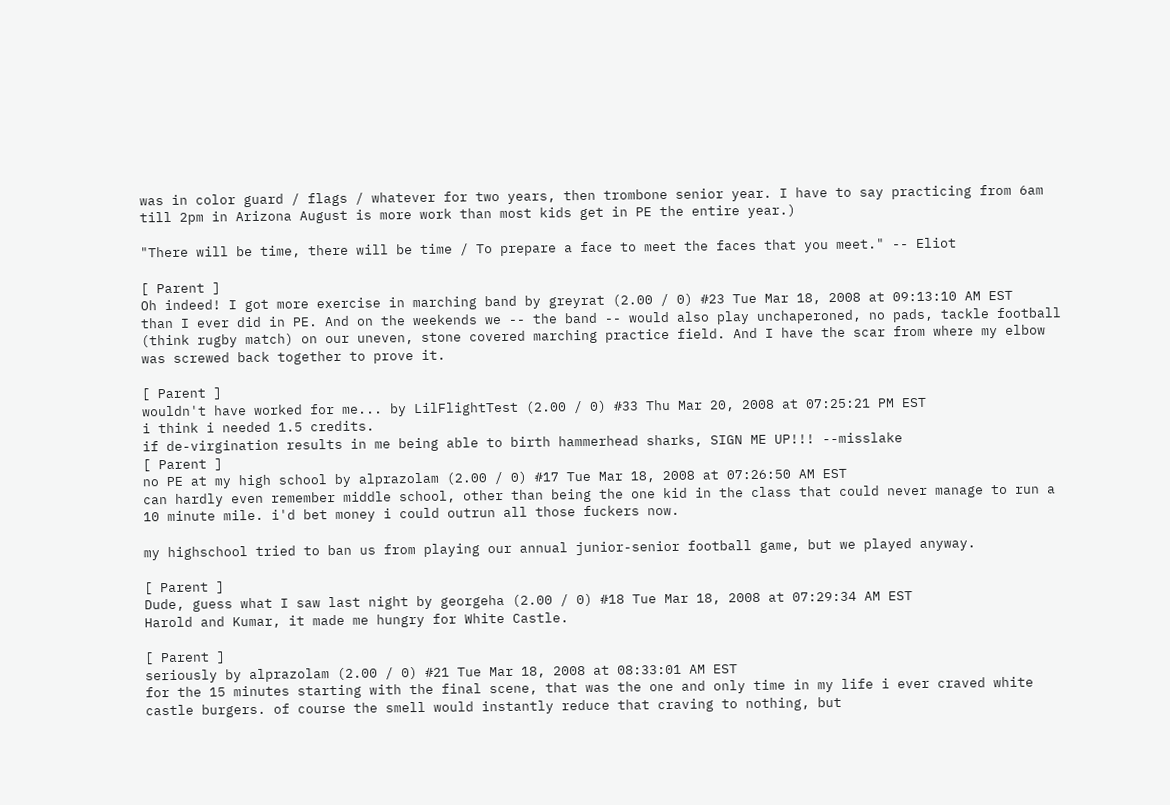was in color guard / flags / whatever for two years, then trombone senior year. I have to say practicing from 6am till 2pm in Arizona August is more work than most kids get in PE the entire year.)

"There will be time, there will be time / To prepare a face to meet the faces that you meet." -- Eliot

[ Parent ]
Oh indeed! I got more exercise in marching band by greyrat (2.00 / 0) #23 Tue Mar 18, 2008 at 09:13:10 AM EST
than I ever did in PE. And on the weekends we -- the band -- would also play unchaperoned, no pads, tackle football (think rugby match) on our uneven, stone covered marching practice field. And I have the scar from where my elbow was screwed back together to prove it.

[ Parent ]
wouldn't have worked for me... by LilFlightTest (2.00 / 0) #33 Thu Mar 20, 2008 at 07:25:21 PM EST
i think i needed 1.5 credits.
if de-virgination results in me being able to birth hammerhead sharks, SIGN ME UP!!! --misslake
[ Parent ]
no PE at my high school by alprazolam (2.00 / 0) #17 Tue Mar 18, 2008 at 07:26:50 AM EST
can hardly even remember middle school, other than being the one kid in the class that could never manage to run a 10 minute mile. i'd bet money i could outrun all those fuckers now.

my highschool tried to ban us from playing our annual junior-senior football game, but we played anyway.

[ Parent ]
Dude, guess what I saw last night by georgeha (2.00 / 0) #18 Tue Mar 18, 2008 at 07:29:34 AM EST
Harold and Kumar, it made me hungry for White Castle.

[ Parent ]
seriously by alprazolam (2.00 / 0) #21 Tue Mar 18, 2008 at 08:33:01 AM EST
for the 15 minutes starting with the final scene, that was the one and only time in my life i ever craved white castle burgers. of course the smell would instantly reduce that craving to nothing, but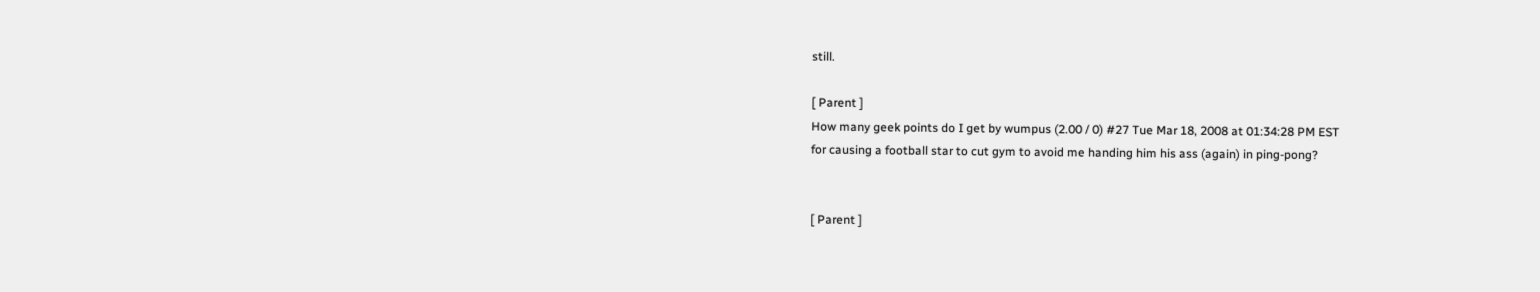still.

[ Parent ]
How many geek points do I get by wumpus (2.00 / 0) #27 Tue Mar 18, 2008 at 01:34:28 PM EST
for causing a football star to cut gym to avoid me handing him his ass (again) in ping-pong?


[ Parent ]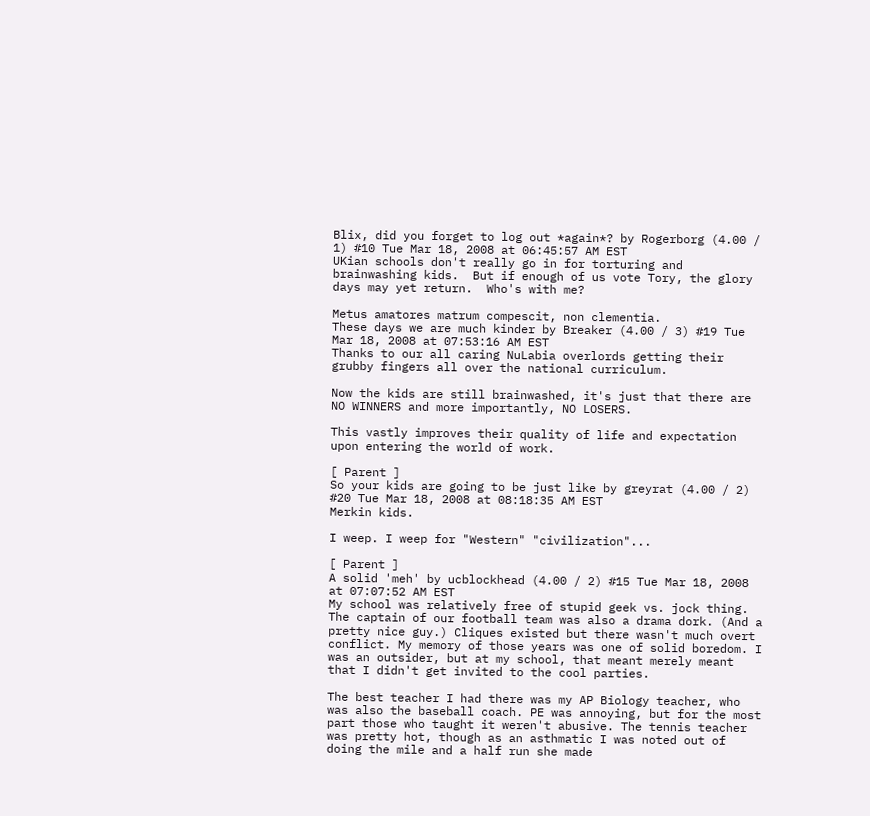Blix, did you forget to log out *again*? by Rogerborg (4.00 / 1) #10 Tue Mar 18, 2008 at 06:45:57 AM EST
UKian schools don't really go in for torturing and brainwashing kids.  But if enough of us vote Tory, the glory days may yet return.  Who's with me?

Metus amatores matrum compescit, non clementia.
These days we are much kinder by Breaker (4.00 / 3) #19 Tue Mar 18, 2008 at 07:53:16 AM EST
Thanks to our all caring NuLabia overlords getting their grubby fingers all over the national curriculum.

Now the kids are still brainwashed, it's just that there are NO WINNERS and more importantly, NO LOSERS.

This vastly improves their quality of life and expectation upon entering the world of work.

[ Parent ]
So your kids are going to be just like by greyrat (4.00 / 2) #20 Tue Mar 18, 2008 at 08:18:35 AM EST
Merkin kids.

I weep. I weep for "Western" "civilization"...

[ Parent ]
A solid 'meh' by ucblockhead (4.00 / 2) #15 Tue Mar 18, 2008 at 07:07:52 AM EST
My school was relatively free of stupid geek vs. jock thing. The captain of our football team was also a drama dork. (And a pretty nice guy.) Cliques existed but there wasn't much overt conflict. My memory of those years was one of solid boredom. I was an outsider, but at my school, that meant merely meant that I didn't get invited to the cool parties.

The best teacher I had there was my AP Biology teacher, who was also the baseball coach. PE was annoying, but for the most part those who taught it weren't abusive. The tennis teacher was pretty hot, though as an asthmatic I was noted out of doing the mile and a half run she made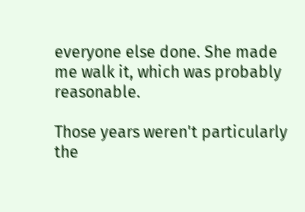everyone else done. She made me walk it, which was probably reasonable.

Those years weren't particularly the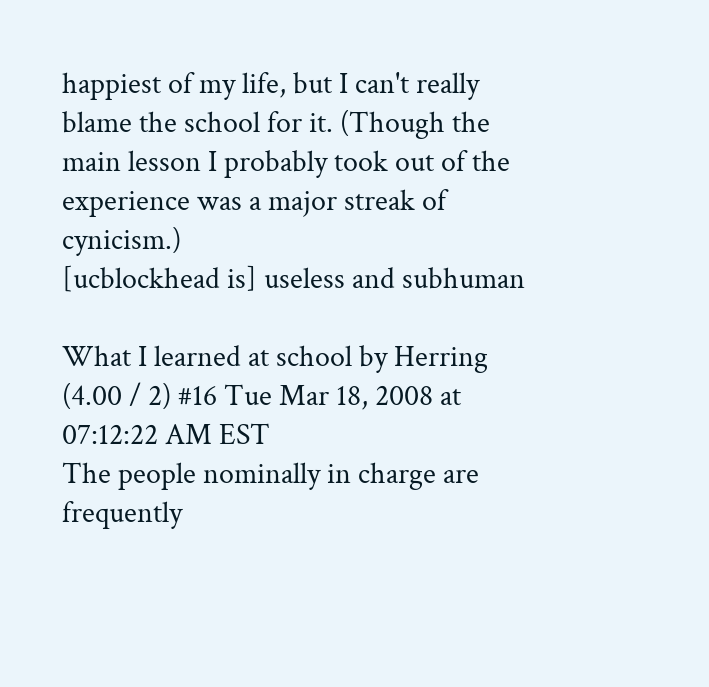happiest of my life, but I can't really blame the school for it. (Though the main lesson I probably took out of the experience was a major streak of cynicism.)
[ucblockhead is] useless and subhuman

What I learned at school by Herring (4.00 / 2) #16 Tue Mar 18, 2008 at 07:12:22 AM EST
The people nominally in charge are frequently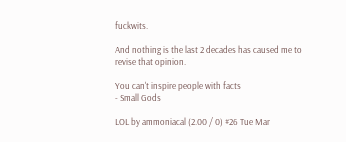fuckwits.

And nothing is the last 2 decades has caused me to revise that opinion.

You can't inspire people with facts
- Small Gods

LOL by ammoniacal (2.00 / 0) #26 Tue Mar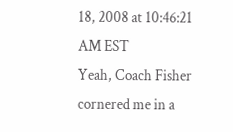18, 2008 at 10:46:21 AM EST
Yeah, Coach Fisher cornered me in a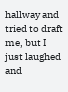hallway and tried to draft me, but I just laughed and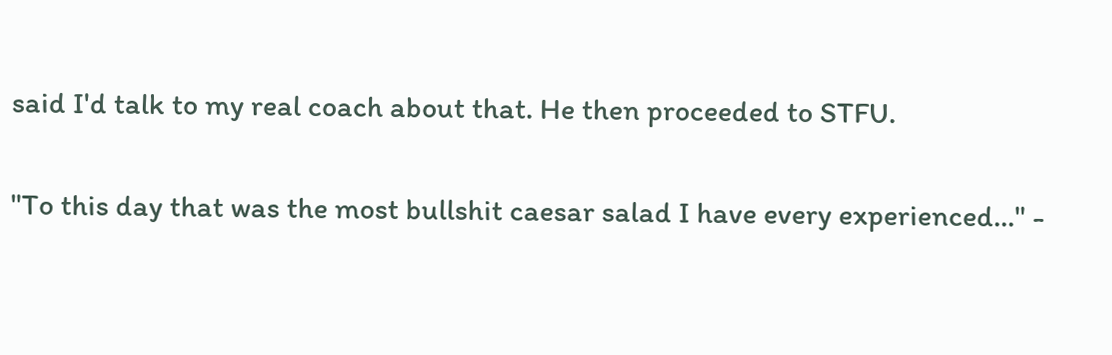said I'd talk to my real coach about that. He then proceeded to STFU.

"To this day that was the most bullshit caesar salad I have every experienced..." -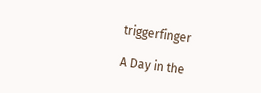triggerfinger

A Day in the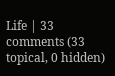Life | 33 comments (33 topical, 0 hidden)